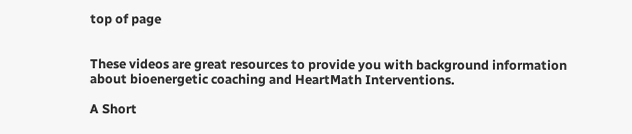top of page


These videos are great resources to provide you with background information about bioenergetic coaching and HeartMath Interventions.

A Short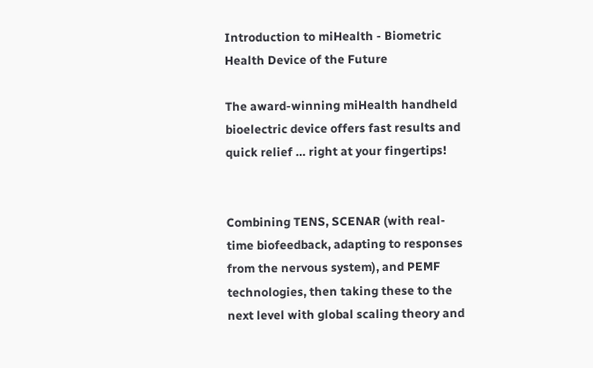Introduction to miHealth - Biometric Health Device of the Future

The award-winning miHealth handheld bioelectric device offers fast results and quick relief … right at your fingertips!


Combining TENS, SCENAR (with real-time biofeedback, adapting to responses from the nervous system), and PEMF technologies, then taking these to the next level with global scaling theory and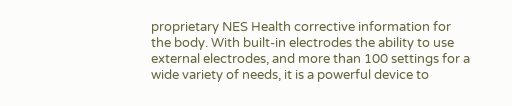proprietary NES Health corrective information for the body. With built-in electrodes the ability to use external electrodes, and more than 100 settings for a wide variety of needs, it is a powerful device to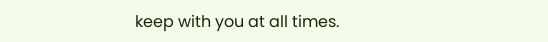keep with you at all times.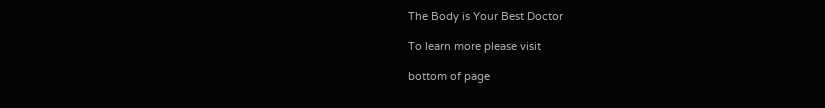The Body is Your Best Doctor

To learn more please visit

bottom of page